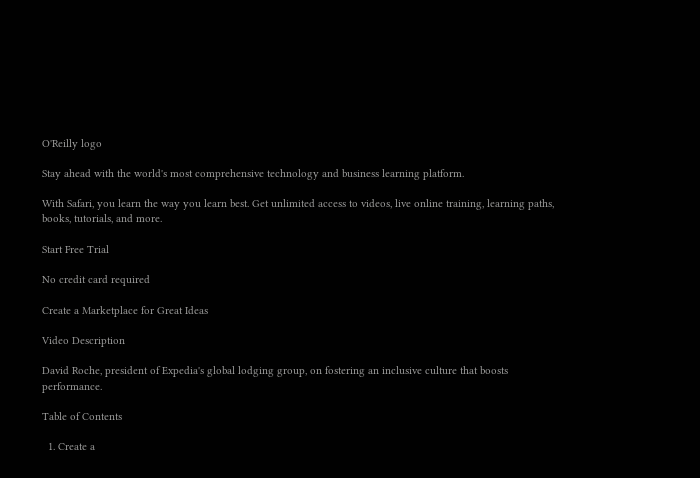O'Reilly logo

Stay ahead with the world's most comprehensive technology and business learning platform.

With Safari, you learn the way you learn best. Get unlimited access to videos, live online training, learning paths, books, tutorials, and more.

Start Free Trial

No credit card required

Create a Marketplace for Great Ideas

Video Description

David Roche, president of Expedia's global lodging group, on fostering an inclusive culture that boosts performance.

Table of Contents

  1. Create a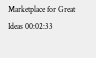Marketplace for Great Ideas 00:02:33